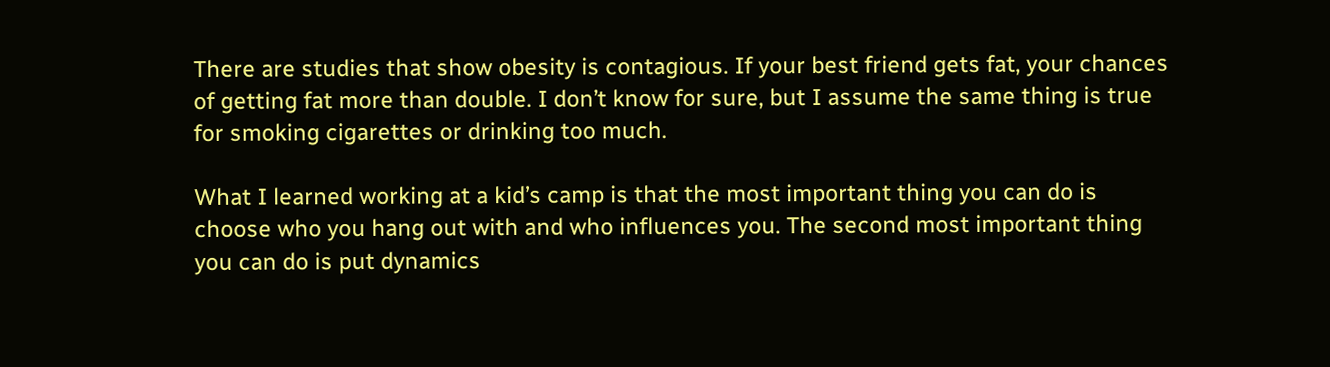There are studies that show obesity is contagious. If your best friend gets fat, your chances of getting fat more than double. I don’t know for sure, but I assume the same thing is true for smoking cigarettes or drinking too much.

What I learned working at a kid’s camp is that the most important thing you can do is choose who you hang out with and who influences you. The second most important thing you can do is put dynamics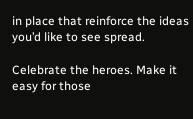in place that reinforce the ideas you’d like to see spread.

Celebrate the heroes. Make it easy for those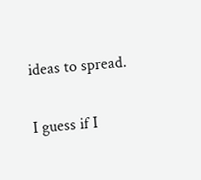ideas to spread.

I guess if I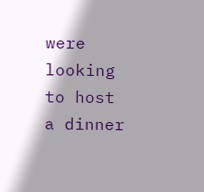were looking to host a dinner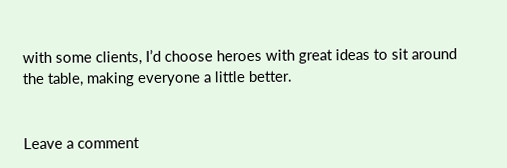with some clients, I’d choose heroes with great ideas to sit around the table, making everyone a little better.


Leave a comment